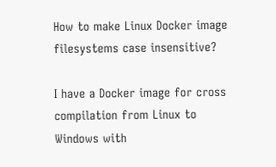How to make Linux Docker image filesystems case insensitive?

I have a Docker image for cross compilation from Linux to Windows with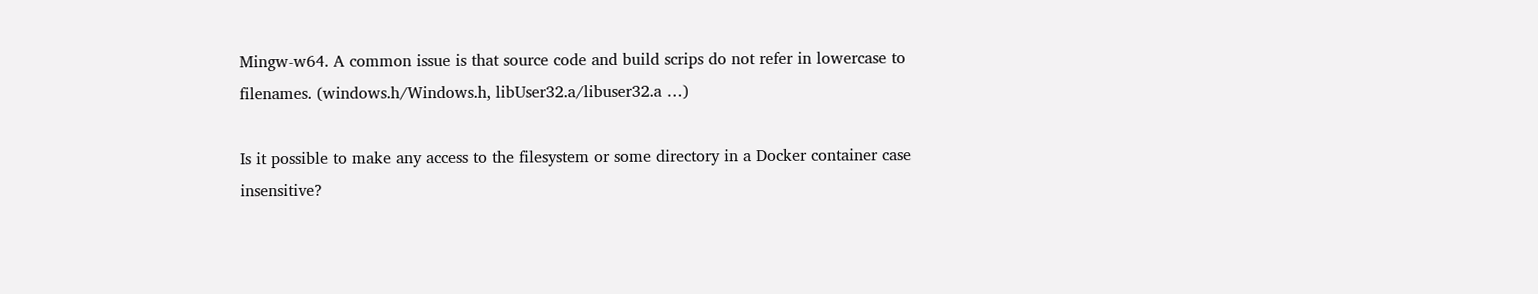Mingw-w64. A common issue is that source code and build scrips do not refer in lowercase to filenames. (windows.h/Windows.h, libUser32.a/libuser32.a …)

Is it possible to make any access to the filesystem or some directory in a Docker container case insensitive?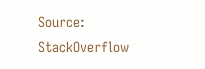Source: StackOverflow